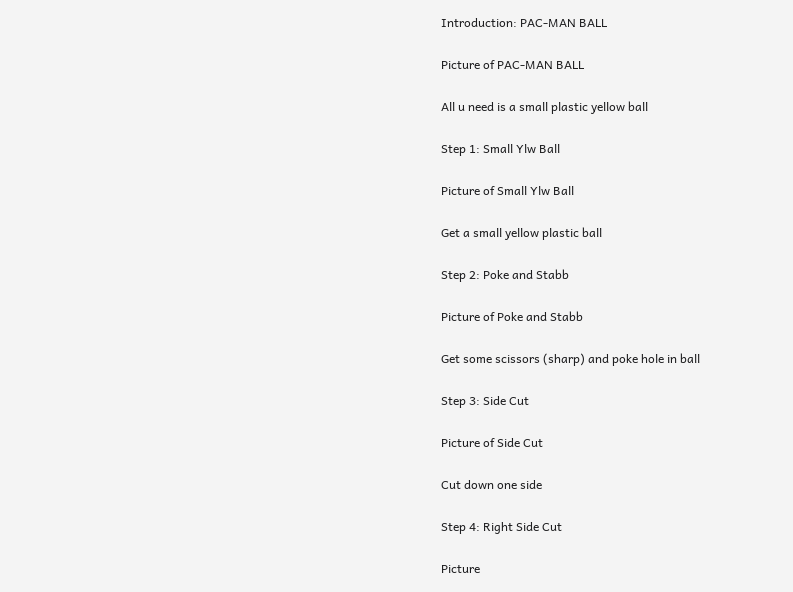Introduction: PAC-MAN BALL

Picture of PAC-MAN BALL

All u need is a small plastic yellow ball

Step 1: Small Ylw Ball

Picture of Small Ylw Ball

Get a small yellow plastic ball

Step 2: Poke and Stabb

Picture of Poke and Stabb

Get some scissors (sharp) and poke hole in ball

Step 3: Side Cut

Picture of Side Cut

Cut down one side

Step 4: Right Side Cut

Picture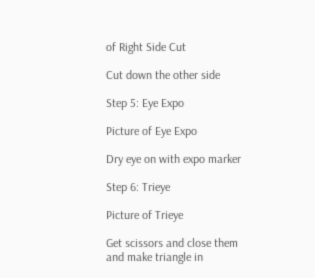of Right Side Cut

Cut down the other side

Step 5: Eye Expo

Picture of Eye Expo

Dry eye on with expo marker

Step 6: Trieye

Picture of Trieye

Get scissors and close them and make triangle in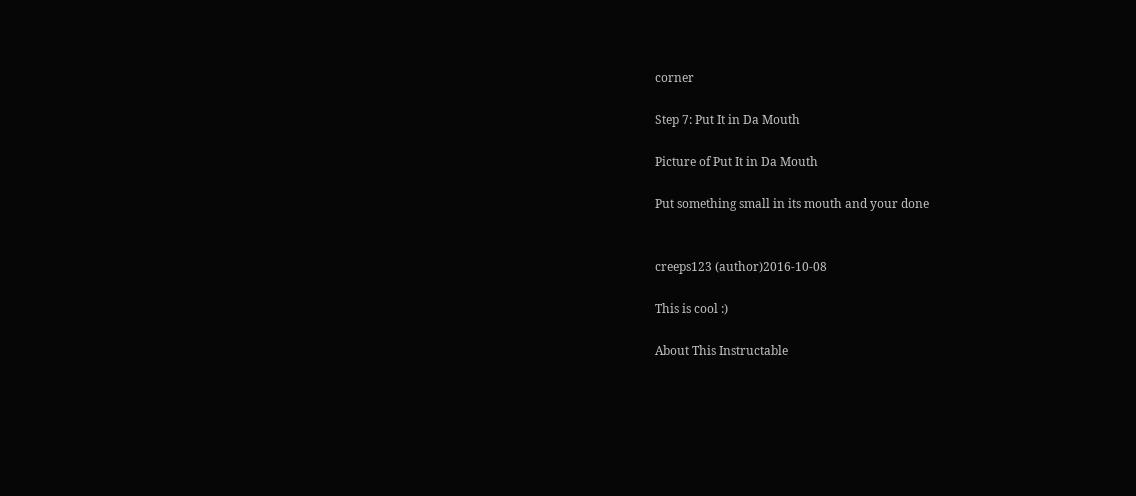corner

Step 7: Put It in Da Mouth

Picture of Put It in Da Mouth

Put something small in its mouth and your done


creeps123 (author)2016-10-08

This is cool :)

About This Instructable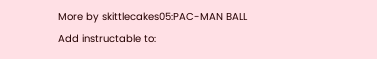More by skittlecakes05:PAC-MAN BALL
Add instructable to: